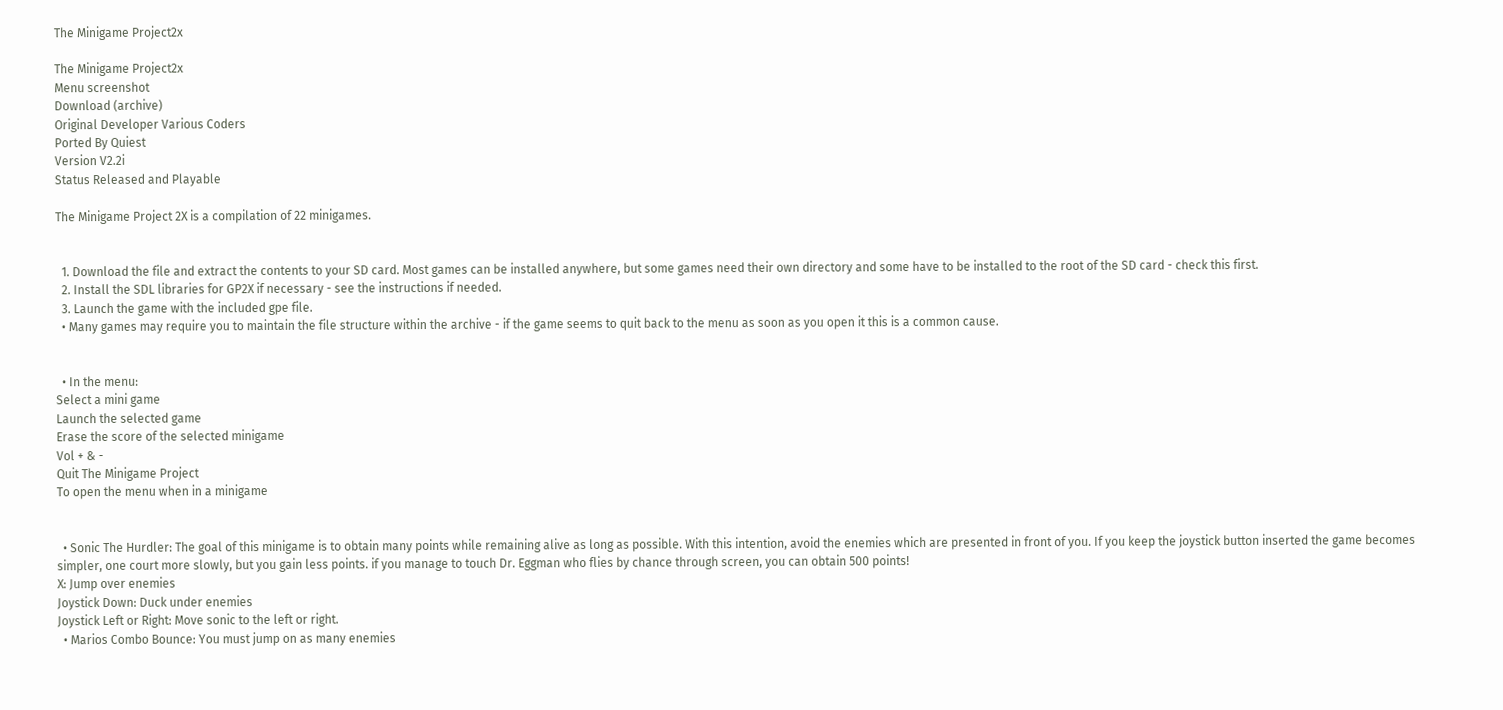The Minigame Project2x

The Minigame Project2x
Menu screenshot
Download (archive)
Original Developer Various Coders
Ported By Quiest
Version V2.2i
Status Released and Playable

The Minigame Project 2X is a compilation of 22 minigames.


  1. Download the file and extract the contents to your SD card. Most games can be installed anywhere, but some games need their own directory and some have to be installed to the root of the SD card - check this first.
  2. Install the SDL libraries for GP2X if necessary - see the instructions if needed.
  3. Launch the game with the included gpe file.
  • Many games may require you to maintain the file structure within the archive - if the game seems to quit back to the menu as soon as you open it this is a common cause.


  • In the menu:
Select a mini game
Launch the selected game
Erase the score of the selected minigame
Vol + & -
Quit The Minigame Project
To open the menu when in a minigame


  • Sonic The Hurdler: The goal of this minigame is to obtain many points while remaining alive as long as possible. With this intention, avoid the enemies which are presented in front of you. If you keep the joystick button inserted the game becomes simpler, one court more slowly, but you gain less points. if you manage to touch Dr. Eggman who flies by chance through screen, you can obtain 500 points!
X: Jump over enemies
Joystick Down: Duck under enemies
Joystick Left or Right: Move sonic to the left or right.
  • Marios Combo Bounce: You must jump on as many enemies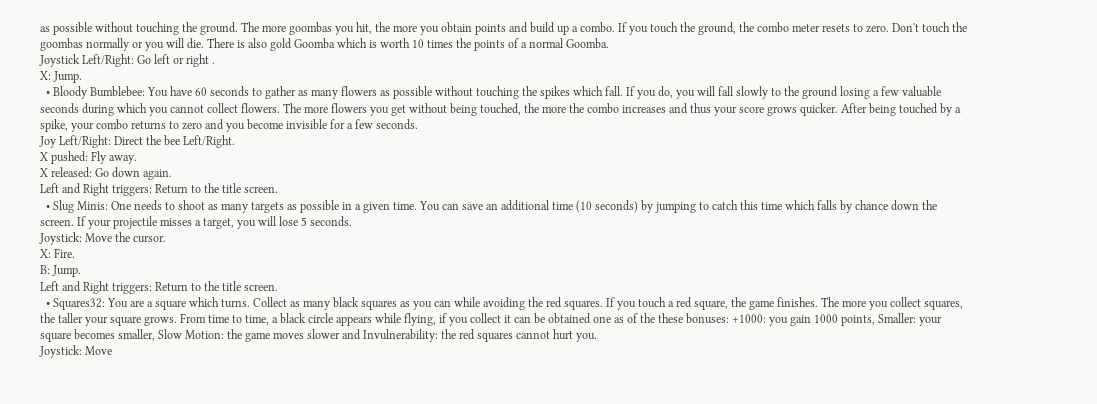as possible without touching the ground. The more goombas you hit, the more you obtain points and build up a combo. If you touch the ground, the combo meter resets to zero. Don't touch the goombas normally or you will die. There is also gold Goomba which is worth 10 times the points of a normal Goomba.
Joystick Left/Right: Go left or right .
X: Jump.
  • Bloody Bumblebee: You have 60 seconds to gather as many flowers as possible without touching the spikes which fall. If you do, you will fall slowly to the ground losing a few valuable seconds during which you cannot collect flowers. The more flowers you get without being touched, the more the combo increases and thus your score grows quicker. After being touched by a spike, your combo returns to zero and you become invisible for a few seconds.
Joy Left/Right: Direct the bee Left/Right.
X pushed: Fly away.
X released: Go down again.
Left and Right triggers: Return to the title screen.
  • Slug Minis: One needs to shoot as many targets as possible in a given time. You can save an additional time (10 seconds) by jumping to catch this time which falls by chance down the screen. If your projectile misses a target, you will lose 5 seconds.
Joystick: Move the cursor.
X: Fire.
B: Jump.
Left and Right triggers: Return to the title screen.
  • Squares32: You are a square which turns. Collect as many black squares as you can while avoiding the red squares. If you touch a red square, the game finishes. The more you collect squares, the taller your square grows. From time to time, a black circle appears while flying, if you collect it can be obtained one as of the these bonuses: +1000: you gain 1000 points, Smaller: your square becomes smaller, Slow Motion: the game moves slower and Invulnerability: the red squares cannot hurt you.
Joystick: Move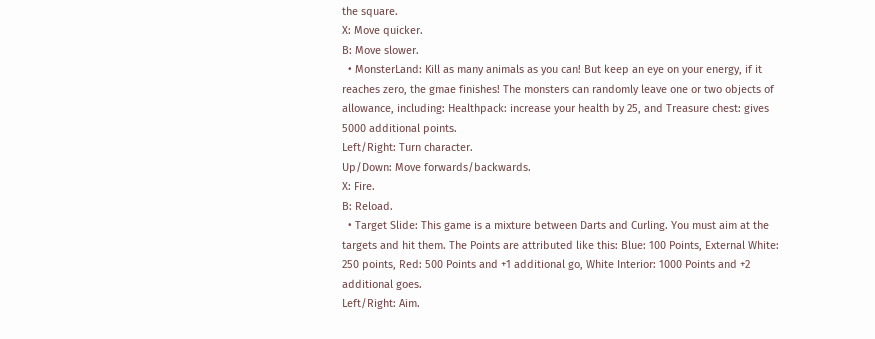the square.
X: Move quicker.
B: Move slower.
  • MonsterLand: Kill as many animals as you can! But keep an eye on your energy, if it reaches zero, the gmae finishes! The monsters can randomly leave one or two objects of allowance, including: Healthpack: increase your health by 25, and Treasure chest: gives 5000 additional points.
Left/Right: Turn character.
Up/Down: Move forwards/backwards.
X: Fire.
B: Reload.
  • Target Slide: This game is a mixture between Darts and Curling. You must aim at the targets and hit them. The Points are attributed like this: Blue: 100 Points, External White: 250 points, Red: 500 Points and +1 additional go, White Interior: 1000 Points and +2 additional goes.
Left/Right: Aim.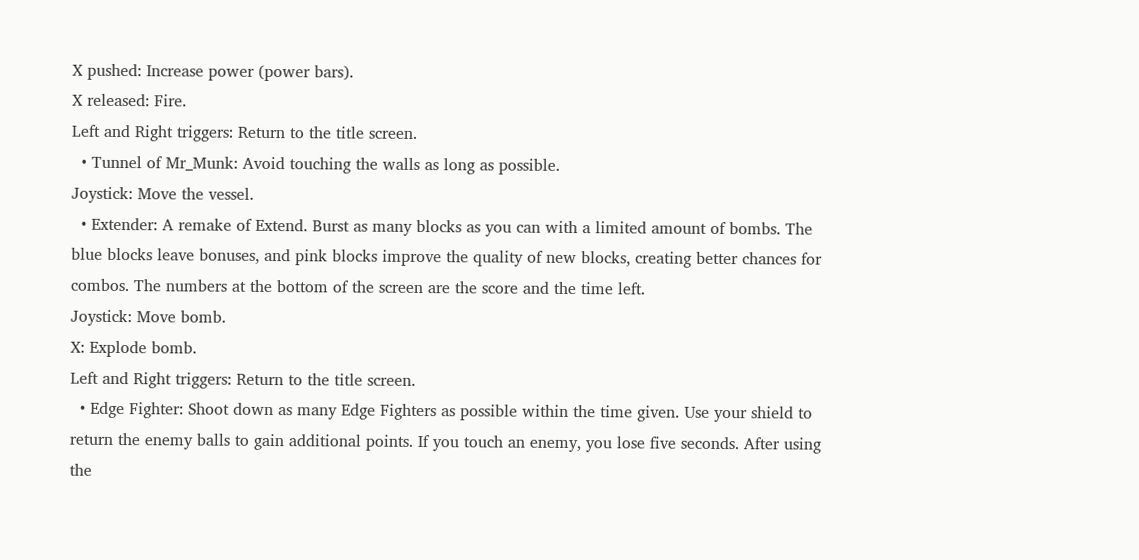X pushed: Increase power (power bars).
X released: Fire.
Left and Right triggers: Return to the title screen.
  • Tunnel of Mr_Munk: Avoid touching the walls as long as possible.
Joystick: Move the vessel.
  • Extender: A remake of Extend. Burst as many blocks as you can with a limited amount of bombs. The blue blocks leave bonuses, and pink blocks improve the quality of new blocks, creating better chances for combos. The numbers at the bottom of the screen are the score and the time left.
Joystick: Move bomb.
X: Explode bomb.
Left and Right triggers: Return to the title screen.
  • Edge Fighter: Shoot down as many Edge Fighters as possible within the time given. Use your shield to return the enemy balls to gain additional points. If you touch an enemy, you lose five seconds. After using the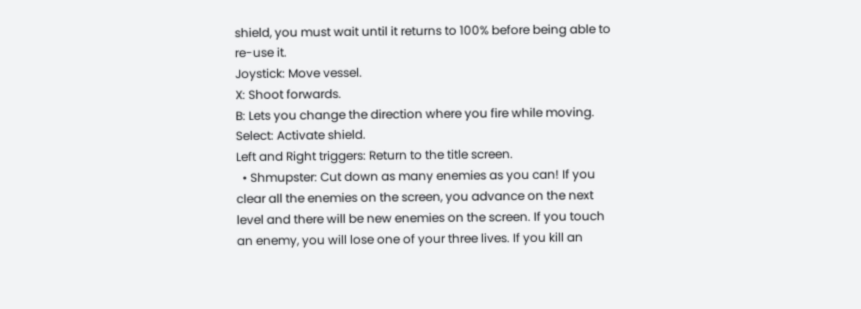shield, you must wait until it returns to 100% before being able to re-use it.
Joystick: Move vessel.
X: Shoot forwards.
B: Lets you change the direction where you fire while moving.
Select: Activate shield.
Left and Right triggers: Return to the title screen.
  • Shmupster: Cut down as many enemies as you can! If you clear all the enemies on the screen, you advance on the next level and there will be new enemies on the screen. If you touch an enemy, you will lose one of your three lives. If you kill an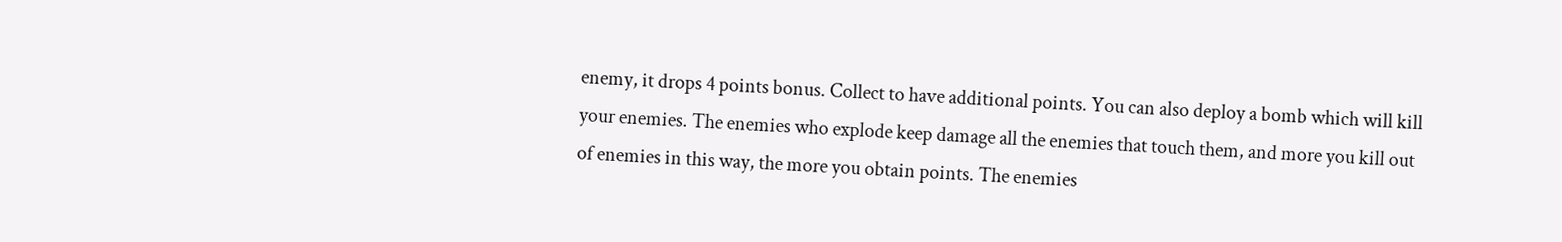enemy, it drops 4 points bonus. Collect to have additional points. You can also deploy a bomb which will kill your enemies. The enemies who explode keep damage all the enemies that touch them, and more you kill out of enemies in this way, the more you obtain points. The enemies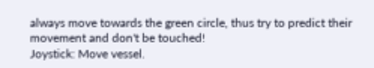always move towards the green circle, thus try to predict their movement and don't be touched!
Joystick: Move vessel.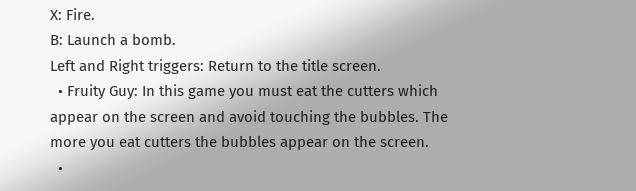X: Fire.
B: Launch a bomb.
Left and Right triggers: Return to the title screen.
  • Fruity Guy: In this game you must eat the cutters which appear on the screen and avoid touching the bubbles. The more you eat cutters the bubbles appear on the screen.
  •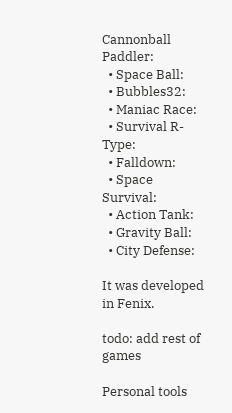Cannonball Paddler:
  • Space Ball:
  • Bubbles32:
  • Maniac Race:
  • Survival R-Type:
  • Falldown:
  • Space Survival:
  • Action Tank:
  • Gravity Ball:
  • City Defense:

It was developed in Fenix.

todo: add rest of games

Personal tools